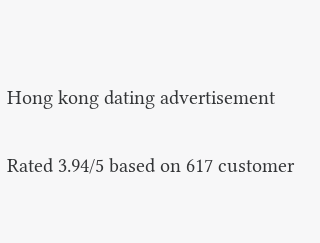Hong kong dating advertisement

Rated 3.94/5 based on 617 customer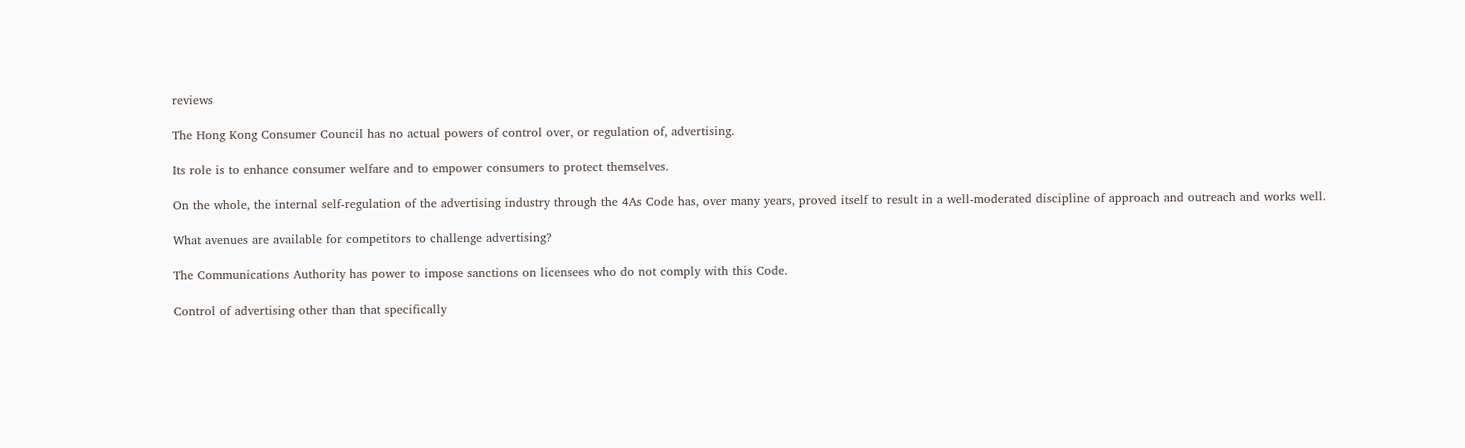reviews

The Hong Kong Consumer Council has no actual powers of control over, or regulation of, advertising.

Its role is to enhance consumer welfare and to empower consumers to protect themselves.

On the whole, the internal self-regulation of the advertising industry through the 4As Code has, over many years, proved itself to result in a well-moderated discipline of approach and outreach and works well.

What avenues are available for competitors to challenge advertising?

The Communications Authority has power to impose sanctions on licensees who do not comply with this Code.

Control of advertising other than that specifically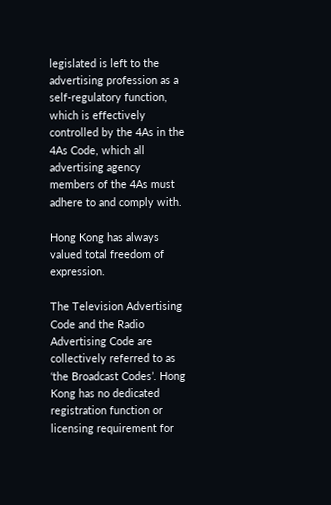legislated is left to the advertising profession as a self-regulatory function, which is effectively controlled by the 4As in the 4As Code, which all advertising agency members of the 4As must adhere to and comply with.

Hong Kong has always valued total freedom of expression.

The Television Advertising Code and the Radio Advertising Code are collectively referred to as ‘the Broadcast Codes’. Hong Kong has no dedicated registration function or licensing requirement for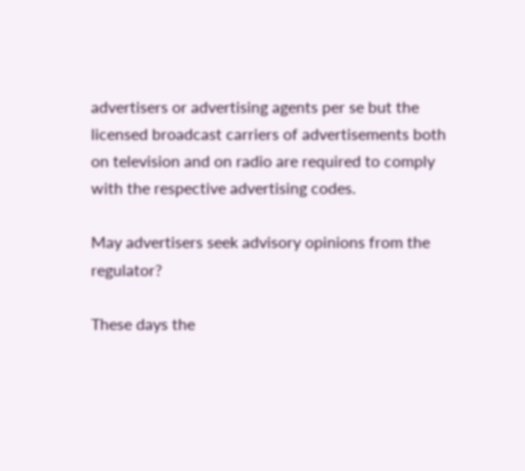advertisers or advertising agents per se but the licensed broadcast carriers of advertisements both on television and on radio are required to comply with the respective advertising codes.

May advertisers seek advisory opinions from the regulator?

These days the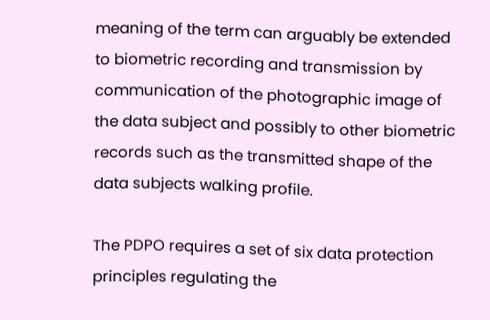meaning of the term can arguably be extended to biometric recording and transmission by communication of the photographic image of the data subject and possibly to other biometric records such as the transmitted shape of the data subjects walking profile.

The PDPO requires a set of six data protection principles regulating the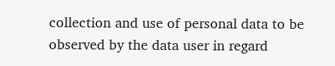collection and use of personal data to be observed by the data user in regard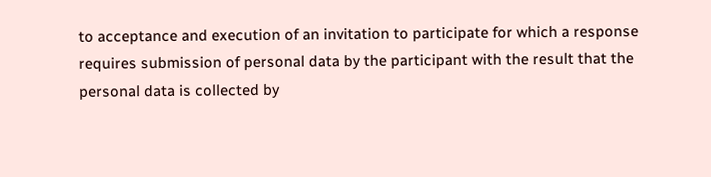to acceptance and execution of an invitation to participate for which a response requires submission of personal data by the participant with the result that the personal data is collected by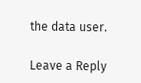the data user.

Leave a Reply